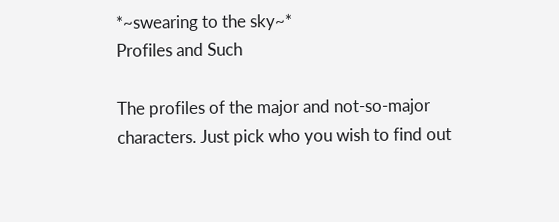*~swearing to the sky~*
Profiles and Such

The profiles of the major and not-so-major characters. Just pick who you wish to find out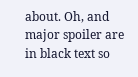about. Oh, and major spoiler are in black text so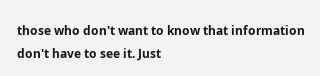those who don't want to know that information don't have to see it. Just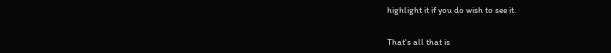highlight it if you do wish to see it.


That's all that is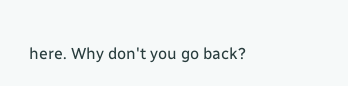here. Why don't you go back?